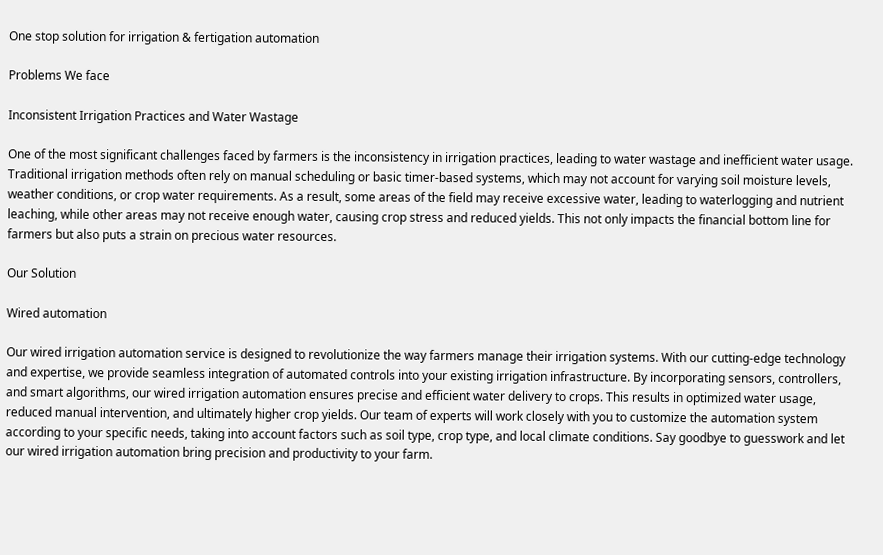One stop solution for irrigation & fertigation automation

Problems We face

Inconsistent Irrigation Practices and Water Wastage

One of the most significant challenges faced by farmers is the inconsistency in irrigation practices, leading to water wastage and inefficient water usage. Traditional irrigation methods often rely on manual scheduling or basic timer-based systems, which may not account for varying soil moisture levels, weather conditions, or crop water requirements. As a result, some areas of the field may receive excessive water, leading to waterlogging and nutrient leaching, while other areas may not receive enough water, causing crop stress and reduced yields. This not only impacts the financial bottom line for farmers but also puts a strain on precious water resources.

Our Solution

Wired automation

Our wired irrigation automation service is designed to revolutionize the way farmers manage their irrigation systems. With our cutting-edge technology and expertise, we provide seamless integration of automated controls into your existing irrigation infrastructure. By incorporating sensors, controllers, and smart algorithms, our wired irrigation automation ensures precise and efficient water delivery to crops. This results in optimized water usage, reduced manual intervention, and ultimately higher crop yields. Our team of experts will work closely with you to customize the automation system according to your specific needs, taking into account factors such as soil type, crop type, and local climate conditions. Say goodbye to guesswork and let our wired irrigation automation bring precision and productivity to your farm.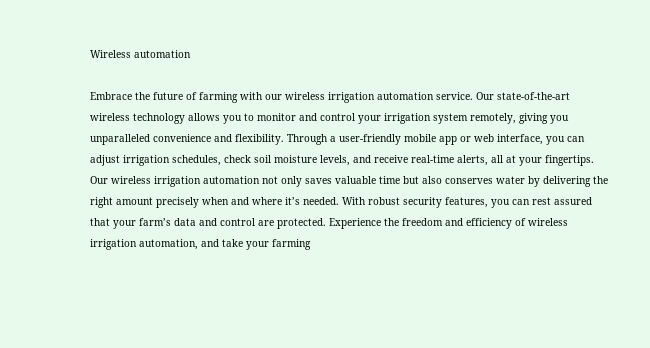Wireless automation

Embrace the future of farming with our wireless irrigation automation service. Our state-of-the-art wireless technology allows you to monitor and control your irrigation system remotely, giving you unparalleled convenience and flexibility. Through a user-friendly mobile app or web interface, you can adjust irrigation schedules, check soil moisture levels, and receive real-time alerts, all at your fingertips. Our wireless irrigation automation not only saves valuable time but also conserves water by delivering the right amount precisely when and where it’s needed. With robust security features, you can rest assured that your farm’s data and control are protected. Experience the freedom and efficiency of wireless irrigation automation, and take your farming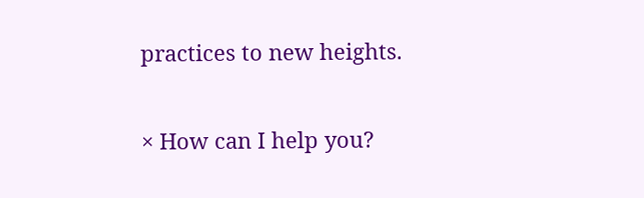practices to new heights.

× How can I help you?